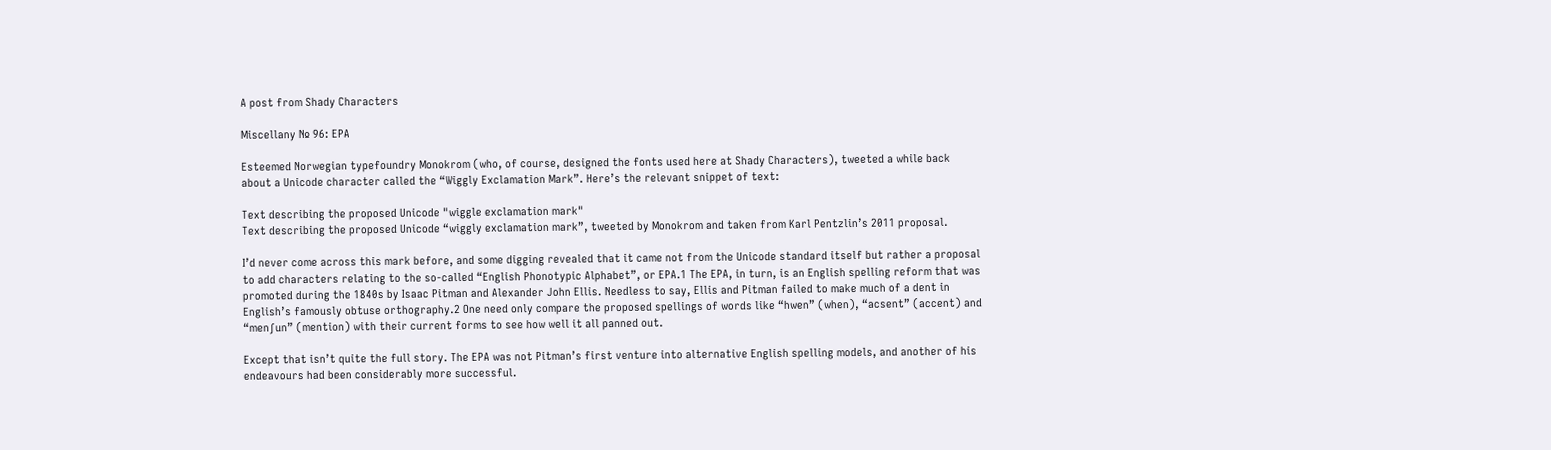A post from Shady Characters

Miscellany № 96: EPA

Esteemed Norwegian typefoundry Monokrom (who, of course, designed the fonts used here at Shady Characters), tweeted a while back about a Unicode character called the “Wiggly Exclamation Mark”. Here’s the relevant snippet of text:

Text describing the proposed Unicode "wiggle exclamation mark"
Text describing the proposed Unicode “wiggly exclamation mark”, tweeted by Monokrom and taken from Karl Pentzlin’s 2011 proposal.

I’d never come across this mark before, and some digging revealed that it came not from the Unicode standard itself but rather a proposal to add characters relating to the so-called “English Phonotypic Alphabet”, or EPA.1 The EPA, in turn, is an English spelling reform that was promoted during the 1840s by Isaac Pitman and Alexander John Ellis. Needless to say, Ellis and Pitman failed to make much of a dent in English’s famously obtuse orthography.2 One need only compare the proposed spellings of words like “hwen” (when), “acsent” (accent) and “menʃun” (mention) with their current forms to see how well it all panned out.

Except that isn’t quite the full story. The EPA was not Pitman’s first venture into alternative English spelling models, and another of his endeavours had been considerably more successful.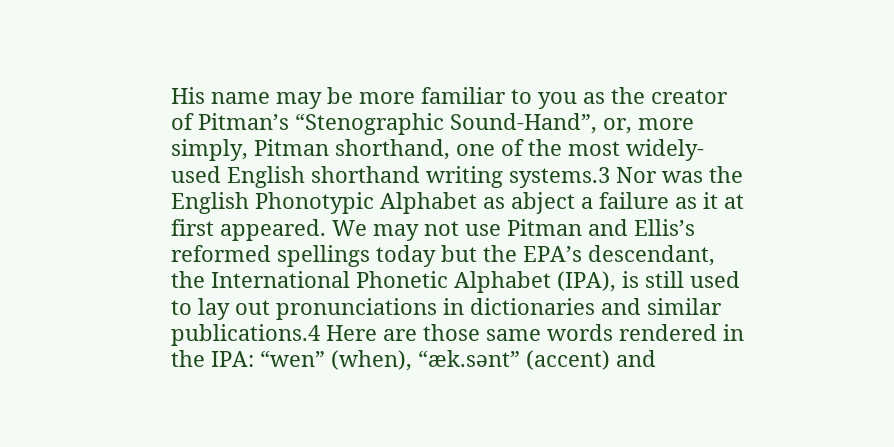His name may be more familiar to you as the creator of Pitman’s “Stenographic Sound-Hand”, or, more simply, Pitman shorthand, one of the most widely-used English shorthand writing systems.3 Nor was the English Phonotypic Alphabet as abject a failure as it at first appeared. We may not use Pitman and Ellis’s reformed spellings today but the EPA’s descendant, the International Phonetic Alphabet (IPA), is still used to lay out pronunciations in dictionaries and similar publications.4 Here are those same words rendered in the IPA: “wen” (when), “æk.sənt” (accent) and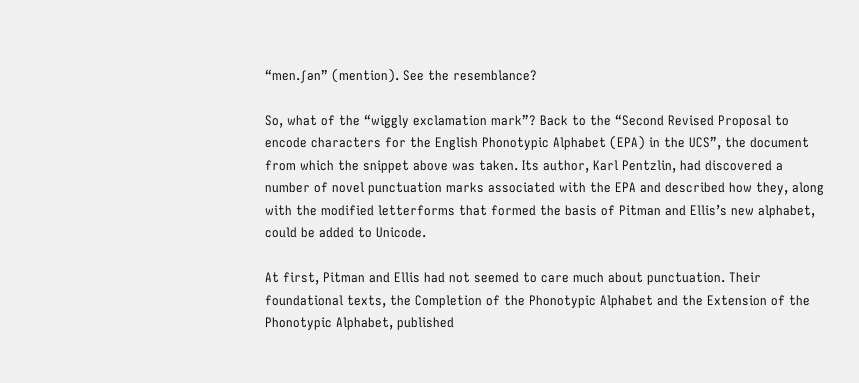“men.ʃən” (mention). See the resemblance?

So, what of the “wiggly exclamation mark”? Back to the “Second Revised Proposal to encode characters for the English Phonotypic Alphabet (EPA) in the UCS”, the document from which the snippet above was taken. Its author, Karl Pentzlin, had discovered a number of novel punctuation marks associated with the EPA and described how they, along with the modified letterforms that formed the basis of Pitman and Ellis’s new alphabet, could be added to Unicode.

At first, Pitman and Ellis had not seemed to care much about punctuation. Their foundational texts, the Completion of the Phonotypic Alphabet and the Extension of the Phonotypic Alphabet, published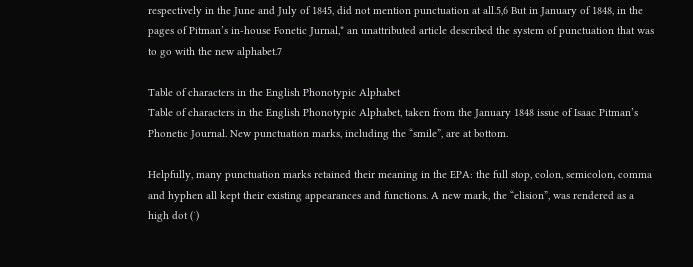respectively in the June and July of 1845, did not mention punctuation at all.5,6 But in January of 1848, in the pages of Pitman’s in-house Fonetic Jurnal,* an unattributed article described the system of punctuation that was to go with the new alphabet.7

Table of characters in the English Phonotypic Alphabet
Table of characters in the English Phonotypic Alphabet, taken from the January 1848 issue of Isaac Pitman’s Phonetic Journal. New punctuation marks, including the “smile”, are at bottom.

Helpfully, many punctuation marks retained their meaning in the EPA: the full stop, colon, semicolon, comma and hyphen all kept their existing appearances and functions. A new mark, the “elision”, was rendered as a high dot (˙)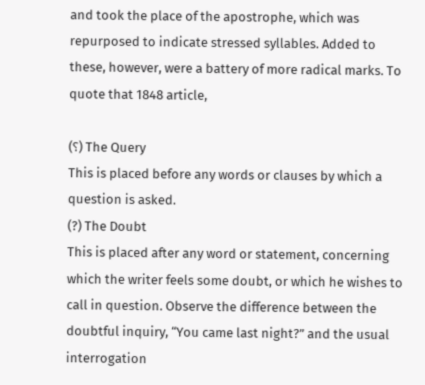and took the place of the apostrophe, which was repurposed to indicate stressed syllables. Added to these, however, were a battery of more radical marks. To quote that 1848 article,

(⸮) The Query
This is placed before any words or clauses by which a question is asked.
(?) The Doubt
This is placed after any word or statement, concerning which the writer feels some doubt, or which he wishes to call in question. Observe the difference between the doubtful inquiry, “You came last night?” and the usual interrogation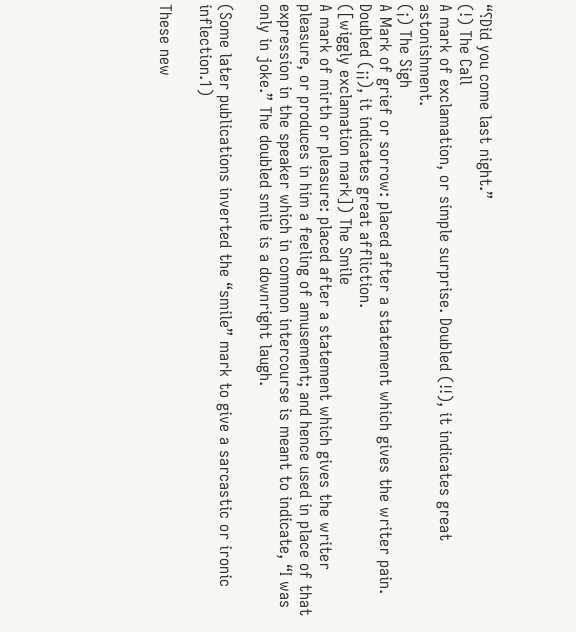“⸮Did you come last night.”
(!) The Call
A mark of exclamation, or simple surprise. Doubled (!!), it indicates great astonishment.
(¡) The Sigh
A Mark of grief or sorrow: placed after a statement which gives the writer pain. Doubled (¡¡), it indicates great affliction.
([wiggly exclamation mark]) The Smile
A mark of mirth or pleasure: placed after a statement which gives the writer pleasure, or produces in him a feeling of amusement; and hence used in place of that expression in the speaker which in common intercourse is meant to indicate, “I was only in joke.” The doubled smile is a downright laugh.

(Some later publications inverted the “smile” mark to give a sarcastic or ironic inflection.1)

These new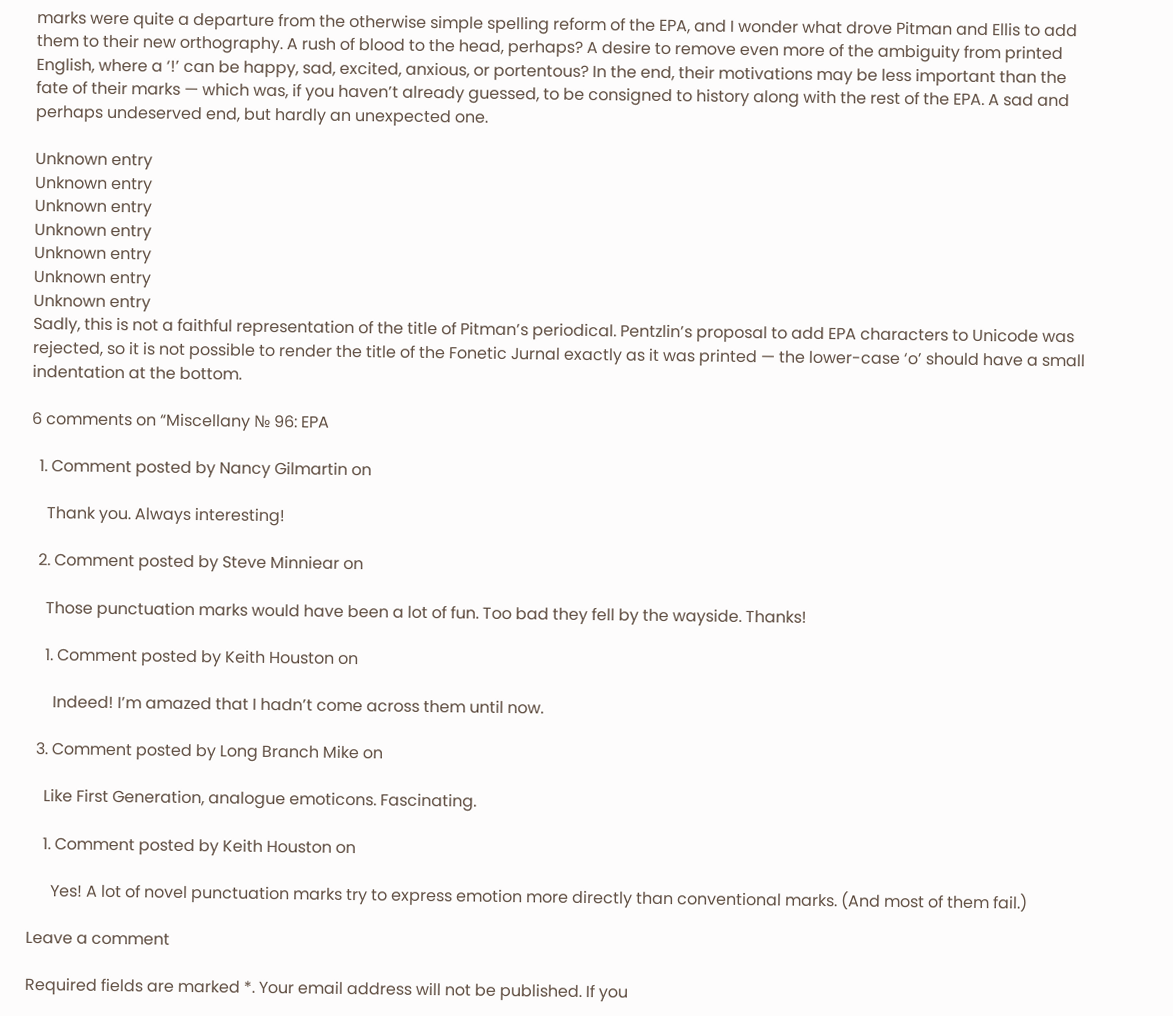marks were quite a departure from the otherwise simple spelling reform of the EPA, and I wonder what drove Pitman and Ellis to add them to their new orthography. A rush of blood to the head, perhaps? A desire to remove even more of the ambiguity from printed English, where a ‘!’ can be happy, sad, excited, anxious, or portentous? In the end, their motivations may be less important than the fate of their marks — which was, if you haven’t already guessed, to be consigned to history along with the rest of the EPA. A sad and perhaps undeserved end, but hardly an unexpected one.

Unknown entry
Unknown entry
Unknown entry
Unknown entry
Unknown entry
Unknown entry
Unknown entry
Sadly, this is not a faithful representation of the title of Pitman’s periodical. Pentzlin’s proposal to add EPA characters to Unicode was rejected, so it is not possible to render the title of the Fonetic Jurnal exactly as it was printed — the lower-case ‘o’ should have a small indentation at the bottom.

6 comments on “Miscellany № 96: EPA

  1. Comment posted by Nancy Gilmartin on

    Thank you. Always interesting!

  2. Comment posted by Steve Minniear on

    Those punctuation marks would have been a lot of fun. Too bad they fell by the wayside. Thanks!

    1. Comment posted by Keith Houston on

      Indeed! I’m amazed that I hadn’t come across them until now.

  3. Comment posted by Long Branch Mike on

    Like First Generation, analogue emoticons. Fascinating.

    1. Comment posted by Keith Houston on

      Yes! A lot of novel punctuation marks try to express emotion more directly than conventional marks. (And most of them fail.)

Leave a comment

Required fields are marked *. Your email address will not be published. If you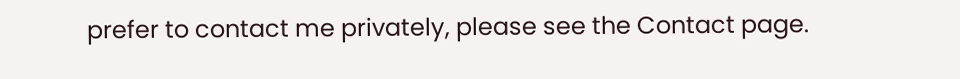prefer to contact me privately, please see the Contact page.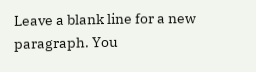Leave a blank line for a new paragraph. You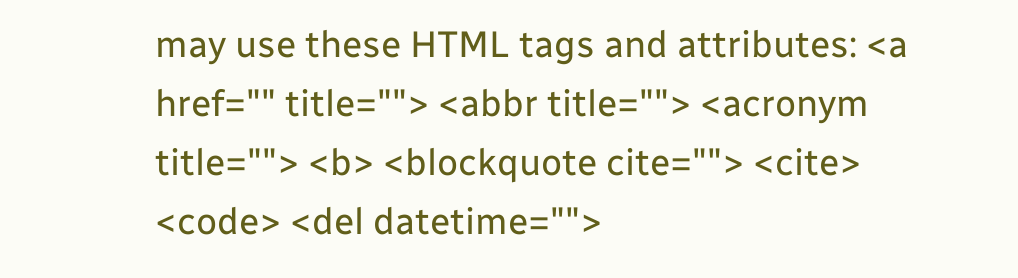may use these HTML tags and attributes: <a href="" title=""> <abbr title=""> <acronym title=""> <b> <blockquote cite=""> <cite> <code> <del datetime="">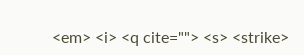<em> <i> <q cite=""> <s> <strike>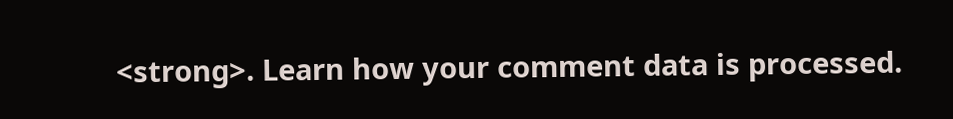<strong>. Learn how your comment data is processed.